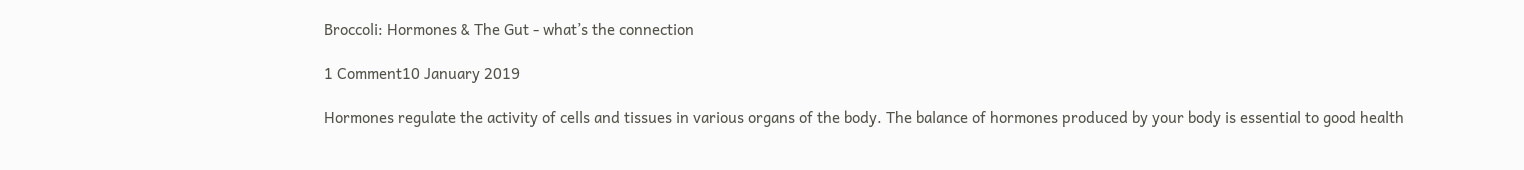Broccoli: Hormones & The Gut - what’s the connection

1 Comment10 January 2019

Hormones regulate the activity of cells and tissues in various organs of the body. The balance of hormones produced by your body is essential to good health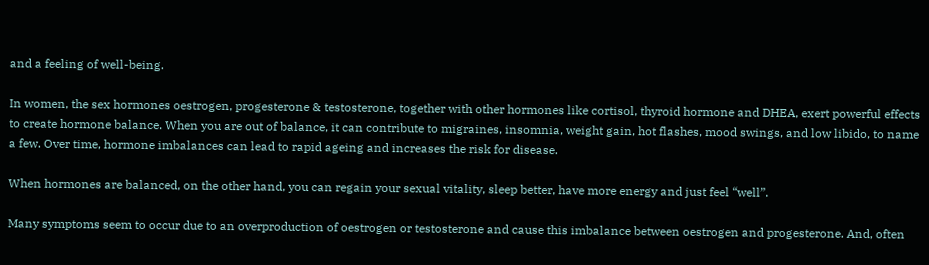and a feeling of well-being.

In women, the sex hormones oestrogen, progesterone & testosterone, together with other hormones like cortisol, thyroid hormone and DHEA, exert powerful effects to create hormone balance. When you are out of balance, it can contribute to migraines, insomnia, weight gain, hot flashes, mood swings, and low libido, to name a few. Over time, hormone imbalances can lead to rapid ageing and increases the risk for disease.

When hormones are balanced, on the other hand, you can regain your sexual vitality, sleep better, have more energy and just feel “well”.

Many symptoms seem to occur due to an overproduction of oestrogen or testosterone and cause this imbalance between oestrogen and progesterone. And, often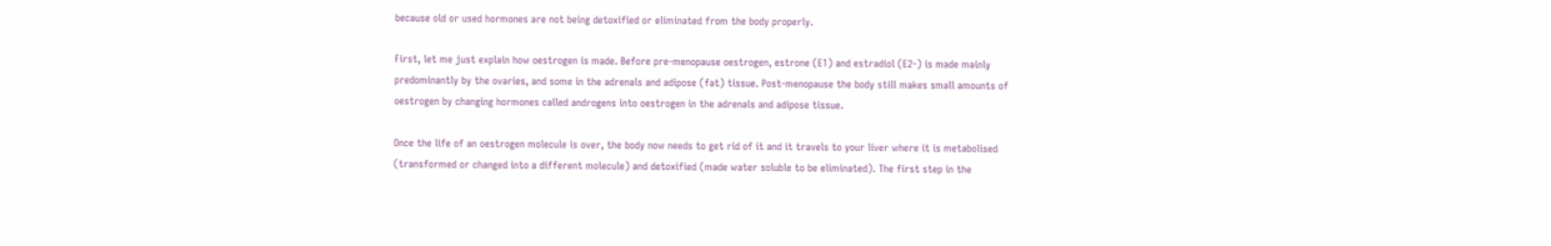because old or used hormones are not being detoxified or eliminated from the body properly.

First, let me just explain how oestrogen is made. Before pre-menopause oestrogen, estrone (E1) and estradiol (E2-) is made mainly predominantly by the ovaries, and some in the adrenals and adipose (fat) tissue. Post-menopause the body still makes small amounts of oestrogen by changing hormones called androgens into oestrogen in the adrenals and adipose tissue.

Once the life of an oestrogen molecule is over, the body now needs to get rid of it and it travels to your liver where it is metabolised (transformed or changed into a different molecule) and detoxified (made water soluble to be eliminated). The first step in the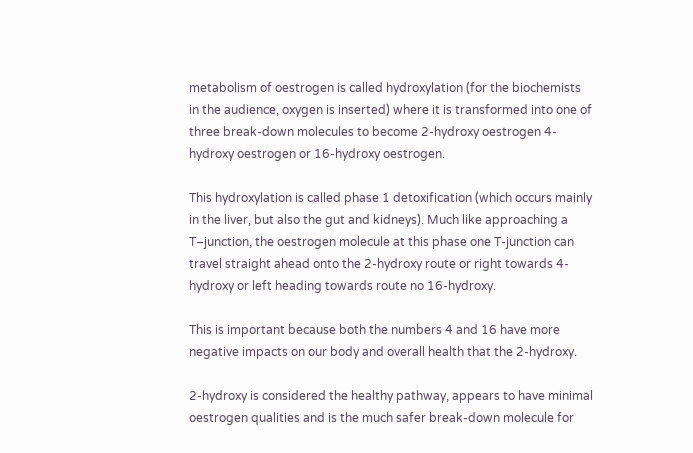metabolism of oestrogen is called hydroxylation (for the biochemists in the audience, oxygen is inserted) where it is transformed into one of three break-down molecules to become 2-hydroxy oestrogen 4-hydroxy oestrogen or 16-hydroxy oestrogen.

This hydroxylation is called phase 1 detoxification (which occurs mainly in the liver, but also the gut and kidneys). Much like approaching a T–junction, the oestrogen molecule at this phase one T-junction can travel straight ahead onto the 2-hydroxy route or right towards 4-hydroxy or left heading towards route no 16-hydroxy.

This is important because both the numbers 4 and 16 have more negative impacts on our body and overall health that the 2-hydroxy.

2-hydroxy is considered the healthy pathway, appears to have minimal oestrogen qualities and is the much safer break-down molecule for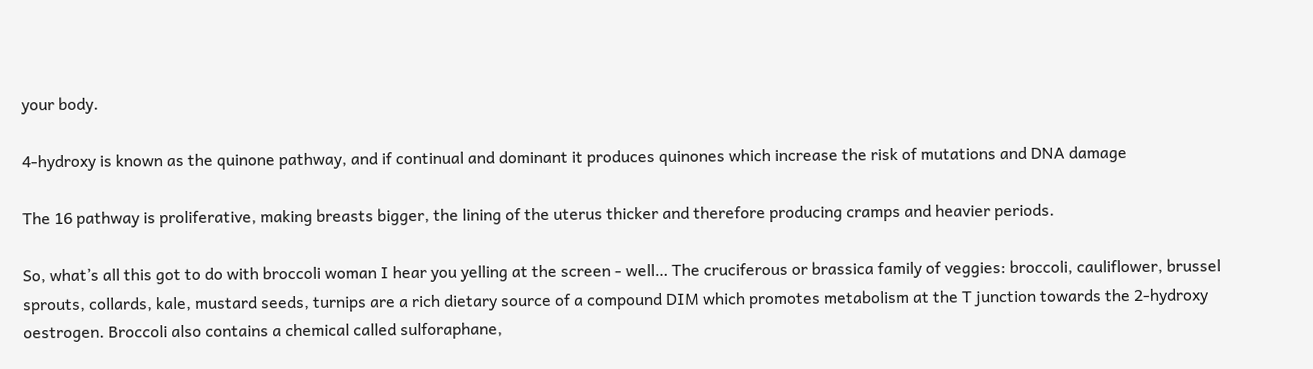your body.

4-hydroxy is known as the quinone pathway, and if continual and dominant it produces quinones which increase the risk of mutations and DNA damage

The 16 pathway is proliferative, making breasts bigger, the lining of the uterus thicker and therefore producing cramps and heavier periods.

So, what’s all this got to do with broccoli woman I hear you yelling at the screen - well… The cruciferous or brassica family of veggies: broccoli, cauliflower, brussel sprouts, collards, kale, mustard seeds, turnips are a rich dietary source of a compound DIM which promotes metabolism at the T junction towards the 2-hydroxy oestrogen. Broccoli also contains a chemical called sulforaphane,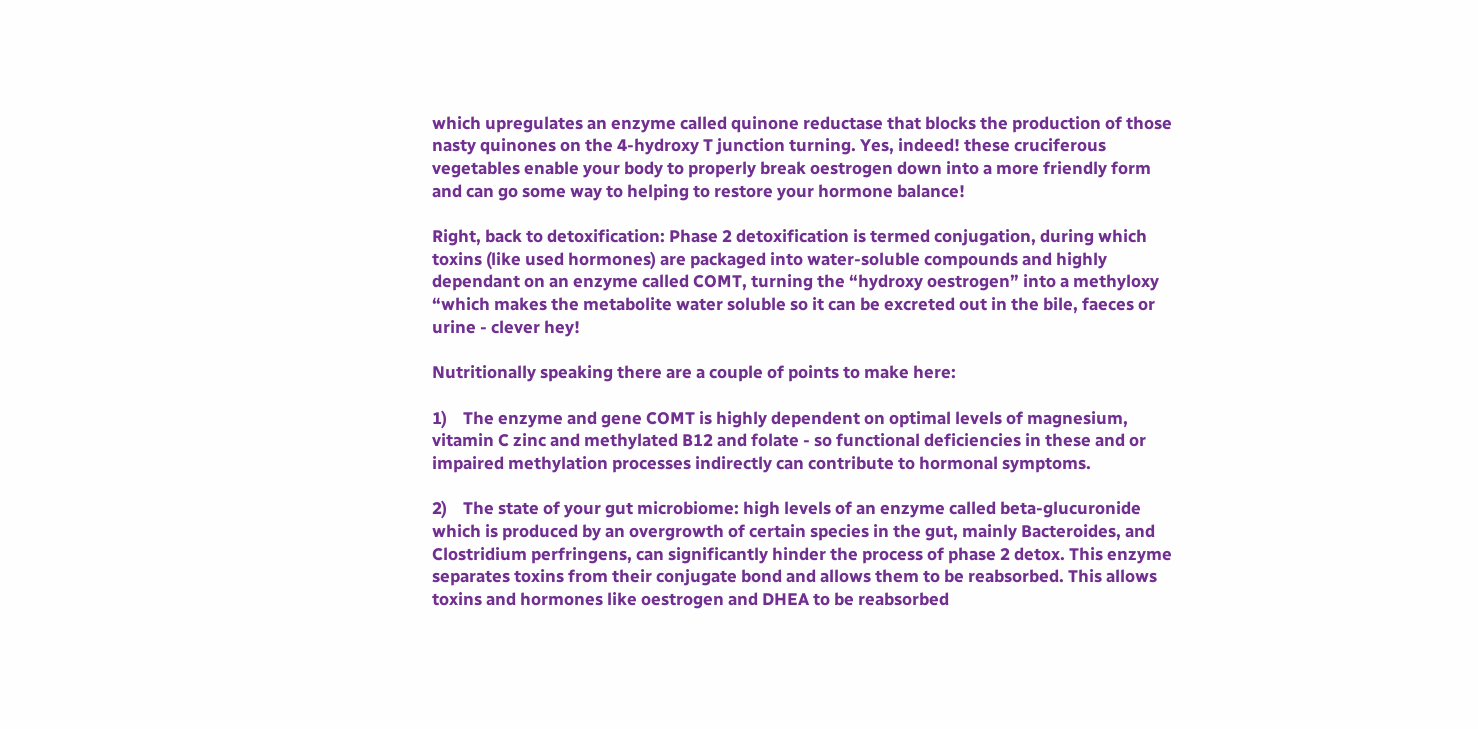which upregulates an enzyme called quinone reductase that blocks the production of those nasty quinones on the 4-hydroxy T junction turning. Yes, indeed! these cruciferous vegetables enable your body to properly break oestrogen down into a more friendly form and can go some way to helping to restore your hormone balance!

Right, back to detoxification: Phase 2 detoxification is termed conjugation, during which toxins (like used hormones) are packaged into water-soluble compounds and highly dependant on an enzyme called COMT, turning the “hydroxy oestrogen” into a methyloxy “which makes the metabolite water soluble so it can be excreted out in the bile, faeces or urine - clever hey!

Nutritionally speaking there are a couple of points to make here:

1)    The enzyme and gene COMT is highly dependent on optimal levels of magnesium, vitamin C zinc and methylated B12 and folate - so functional deficiencies in these and or impaired methylation processes indirectly can contribute to hormonal symptoms.

2)    The state of your gut microbiome: high levels of an enzyme called beta-glucuronide which is produced by an overgrowth of certain species in the gut, mainly Bacteroides, and Clostridium perfringens, can significantly hinder the process of phase 2 detox. This enzyme separates toxins from their conjugate bond and allows them to be reabsorbed. This allows toxins and hormones like oestrogen and DHEA to be reabsorbed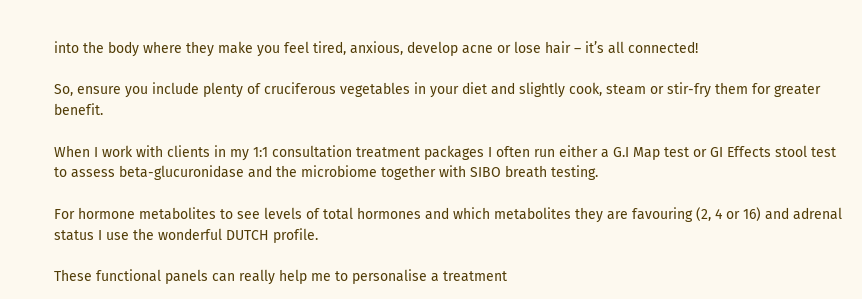into the body where they make you feel tired, anxious, develop acne or lose hair – it’s all connected!

So, ensure you include plenty of cruciferous vegetables in your diet and slightly cook, steam or stir-fry them for greater benefit.

When I work with clients in my 1:1 consultation treatment packages I often run either a G.I Map test or GI Effects stool test to assess beta-glucuronidase and the microbiome together with SIBO breath testing.

For hormone metabolites to see levels of total hormones and which metabolites they are favouring (2, 4 or 16) and adrenal status I use the wonderful DUTCH profile.

These functional panels can really help me to personalise a treatment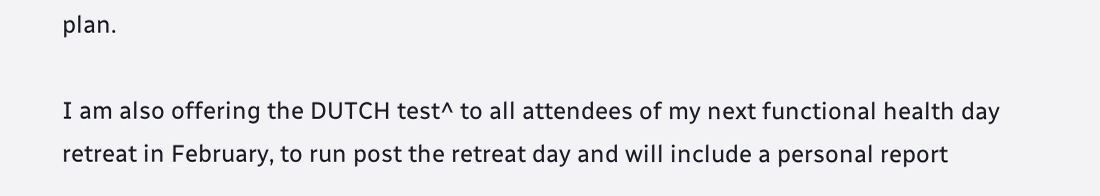plan.

I am also offering the DUTCH test^ to all attendees of my next functional health day retreat in February, to run post the retreat day and will include a personal report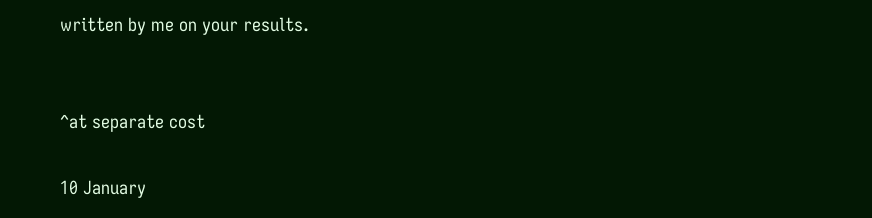written by me on your results.


^at separate cost

10 January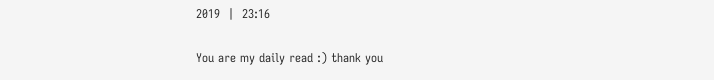2019  |  23:16

You are my daily read :) thank you